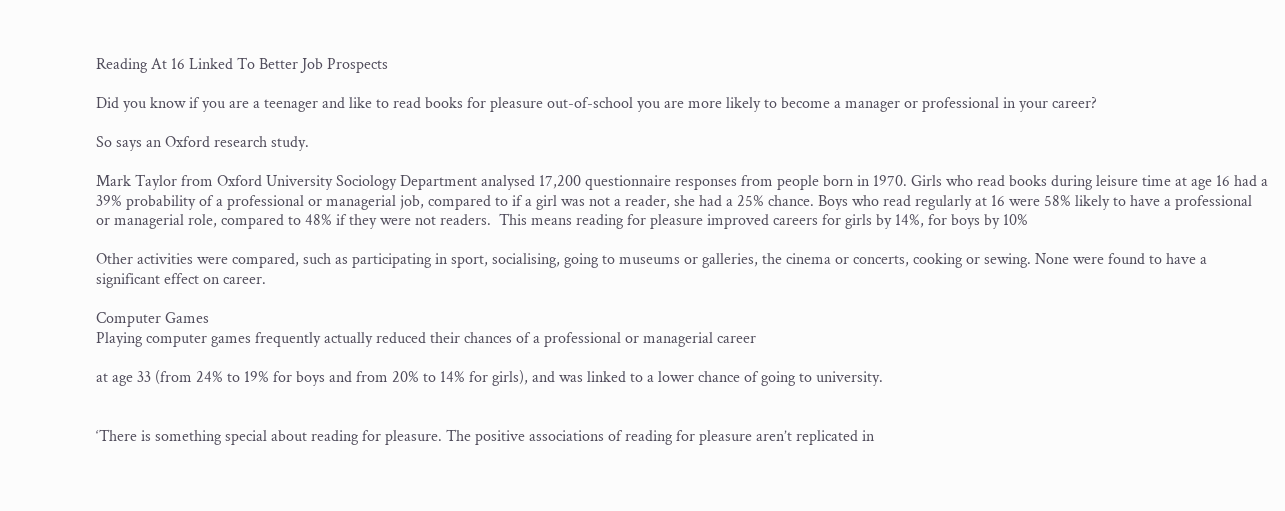Reading At 16 Linked To Better Job Prospects

Did you know if you are a teenager and like to read books for pleasure out-of-school you are more likely to become a manager or professional in your career?

So says an Oxford research study.

Mark Taylor from Oxford University Sociology Department analysed 17,200 questionnaire responses from people born in 1970. Girls who read books during leisure time at age 16 had a 39% probability of a professional or managerial job, compared to if a girl was not a reader, she had a 25% chance. Boys who read regularly at 16 were 58% likely to have a professional or managerial role, compared to 48% if they were not readers.  This means reading for pleasure improved careers for girls by 14%, for boys by 10%

Other activities were compared, such as participating in sport, socialising, going to museums or galleries, the cinema or concerts, cooking or sewing. None were found to have a significant effect on career.

Computer Games
Playing computer games frequently actually reduced their chances of a professional or managerial career

at age 33 (from 24% to 19% for boys and from 20% to 14% for girls), and was linked to a lower chance of going to university.


‘There is something special about reading for pleasure. The positive associations of reading for pleasure aren’t replicated in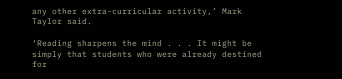any other extra-curricular activity,’ Mark Taylor said.

‘Reading sharpens the mind . . . It might be simply that students who were already destined for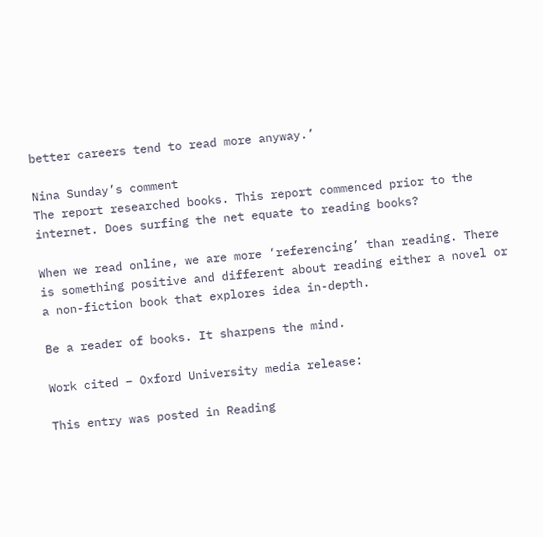better careers tend to read more anyway.’

Nina Sunday’s comment
The report researched books. This report commenced prior to the internet. Does surfing the net equate to reading books?

When we read online, we are more ‘referencing’ than reading. There is something positive and different about reading either a novel or a non-fiction book that explores idea in-depth.

Be a reader of books. It sharpens the mind.

Work cited – Oxford University media release:

This entry was posted in Reading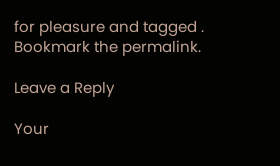for pleasure and tagged . Bookmark the permalink.

Leave a Reply

Your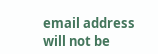email address will not be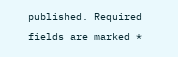published. Required fields are marked *